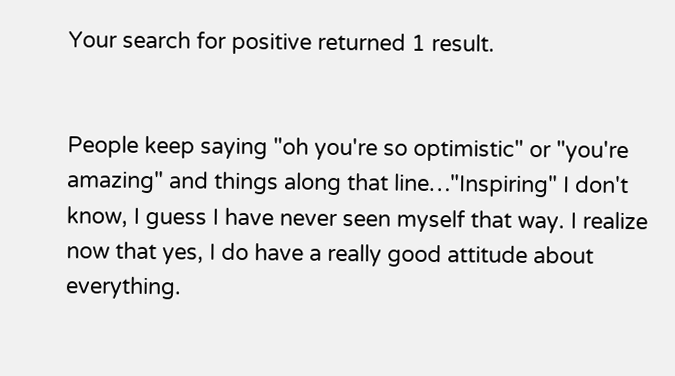Your search for positive returned 1 result.


People keep saying "oh you're so optimistic" or "you're amazing" and things along that line…"Inspiring" I don't know, I guess I have never seen myself that way. I realize now that yes, I do have a really good attitude about everything.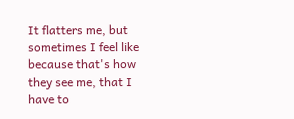It flatters me, but sometimes I feel like because that's how they see me, that I have to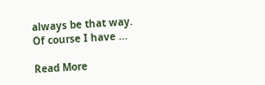always be that way. Of course I have ...

Read More